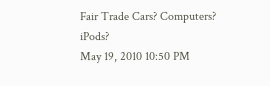Fair Trade Cars? Computers? iPods?
May 19, 2010 10:50 PM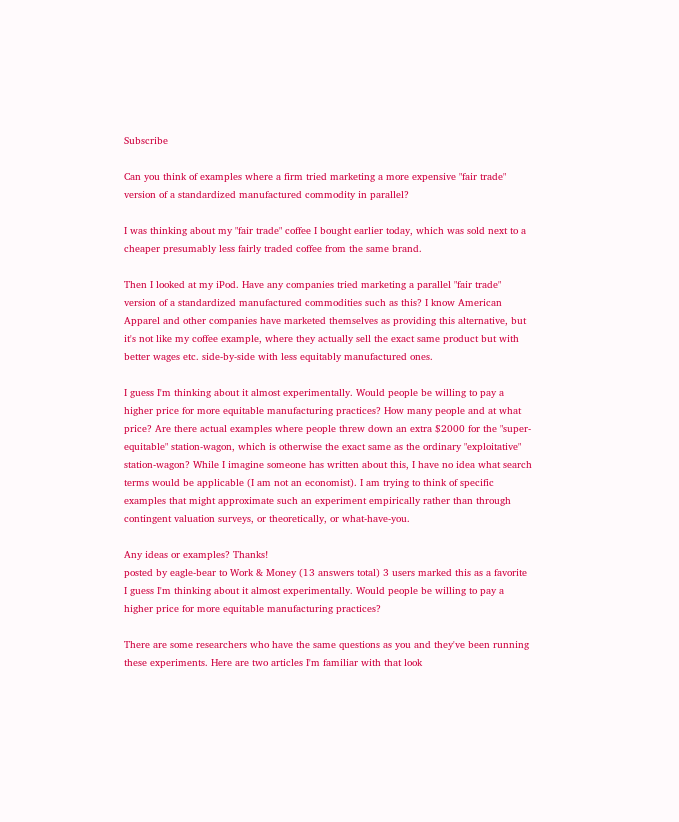Subscribe

Can you think of examples where a firm tried marketing a more expensive "fair trade" version of a standardized manufactured commodity in parallel?

I was thinking about my "fair trade" coffee I bought earlier today, which was sold next to a cheaper presumably less fairly traded coffee from the same brand.

Then I looked at my iPod. Have any companies tried marketing a parallel "fair trade" version of a standardized manufactured commodities such as this? I know American Apparel and other companies have marketed themselves as providing this alternative, but it's not like my coffee example, where they actually sell the exact same product but with better wages etc. side-by-side with less equitably manufactured ones.

I guess I'm thinking about it almost experimentally. Would people be willing to pay a higher price for more equitable manufacturing practices? How many people and at what price? Are there actual examples where people threw down an extra $2000 for the "super-equitable" station-wagon, which is otherwise the exact same as the ordinary "exploitative" station-wagon? While I imagine someone has written about this, I have no idea what search terms would be applicable (I am not an economist). I am trying to think of specific examples that might approximate such an experiment empirically rather than through contingent valuation surveys, or theoretically, or what-have-you.

Any ideas or examples? Thanks!
posted by eagle-bear to Work & Money (13 answers total) 3 users marked this as a favorite
I guess I'm thinking about it almost experimentally. Would people be willing to pay a higher price for more equitable manufacturing practices?

There are some researchers who have the same questions as you and they've been running these experiments. Here are two articles I'm familiar with that look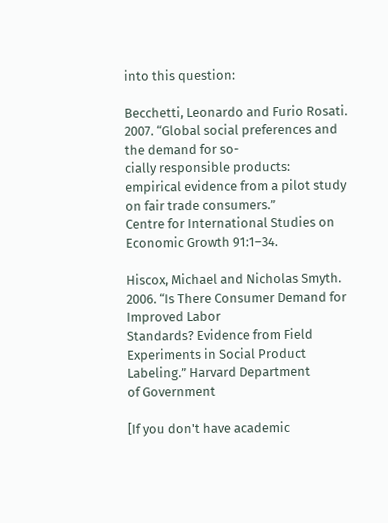into this question:

Becchetti, Leonardo and Furio Rosati. 2007. “Global social preferences and the demand for so-
cially responsible products: empirical evidence from a pilot study on fair trade consumers.”
Centre for International Studies on Economic Growth 91:1–34.

Hiscox, Michael and Nicholas Smyth. 2006. “Is There Consumer Demand for Improved Labor
Standards? Evidence from Field Experiments in Social Product Labeling.” Harvard Department
of Government

[If you don't have academic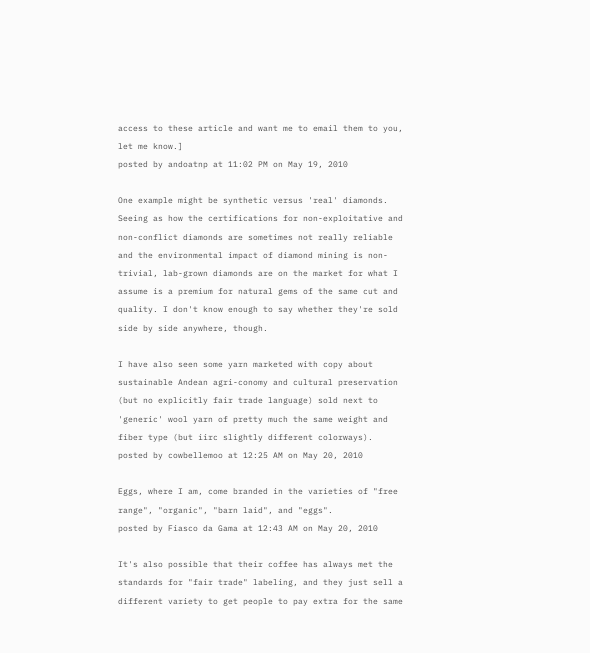access to these article and want me to email them to you, let me know.]
posted by andoatnp at 11:02 PM on May 19, 2010

One example might be synthetic versus 'real' diamonds. Seeing as how the certifications for non-exploitative and non-conflict diamonds are sometimes not really reliable and the environmental impact of diamond mining is non-trivial, lab-grown diamonds are on the market for what I assume is a premium for natural gems of the same cut and quality. I don't know enough to say whether they're sold side by side anywhere, though.

I have also seen some yarn marketed with copy about sustainable Andean agri-conomy and cultural preservation (but no explicitly fair trade language) sold next to 'generic' wool yarn of pretty much the same weight and fiber type (but iirc slightly different colorways).
posted by cowbellemoo at 12:25 AM on May 20, 2010

Eggs, where I am, come branded in the varieties of "free range", "organic", "barn laid", and "eggs".
posted by Fiasco da Gama at 12:43 AM on May 20, 2010

It's also possible that their coffee has always met the standards for "fair trade" labeling, and they just sell a different variety to get people to pay extra for the same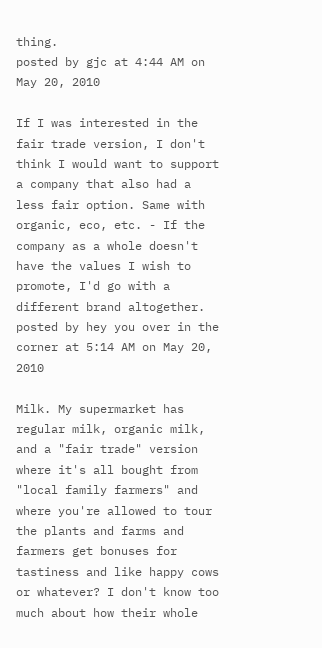thing.
posted by gjc at 4:44 AM on May 20, 2010

If I was interested in the fair trade version, I don't think I would want to support a company that also had a less fair option. Same with organic, eco, etc. - If the company as a whole doesn't have the values I wish to promote, I'd go with a different brand altogether.
posted by hey you over in the corner at 5:14 AM on May 20, 2010

Milk. My supermarket has regular milk, organic milk, and a "fair trade" version where it's all bought from "local family farmers" and where you're allowed to tour the plants and farms and farmers get bonuses for tastiness and like happy cows or whatever? I don't know too much about how their whole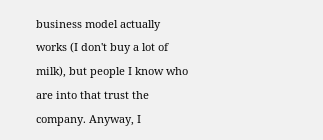business model actually works (I don't buy a lot of milk), but people I know who are into that trust the company. Anyway, I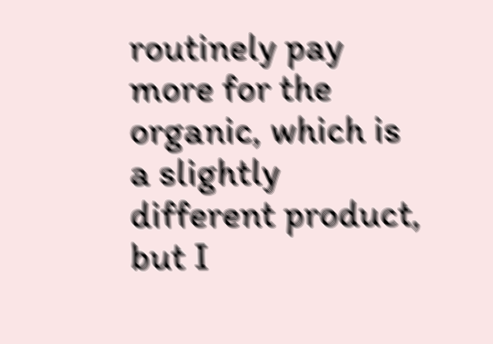routinely pay more for the organic, which is a slightly different product, but I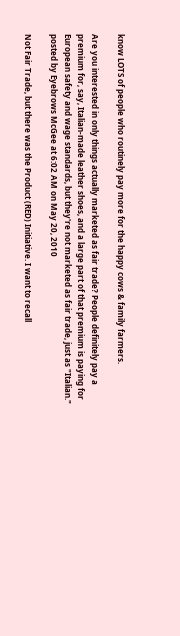know LOTS of people who routinely pay more for the happy cows & family farmers.

Are you interested in only things actually marketed as fair trade? People definitely pay a premium for, say, Italian-made leather shoes, and a large part of that premium is paying for European safety and wage standards, but they're not marketed as fair trade, just as "Italian."
posted by Eyebrows McGee at 6:02 AM on May 20, 2010

Not Fair Trade, but there was the Product (RED) Initiative. I want to recall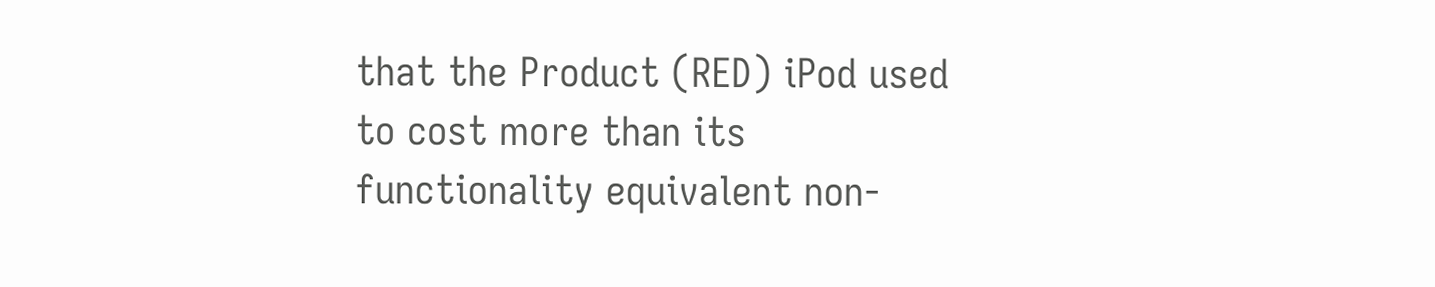that the Product (RED) iPod used to cost more than its functionality equivalent non-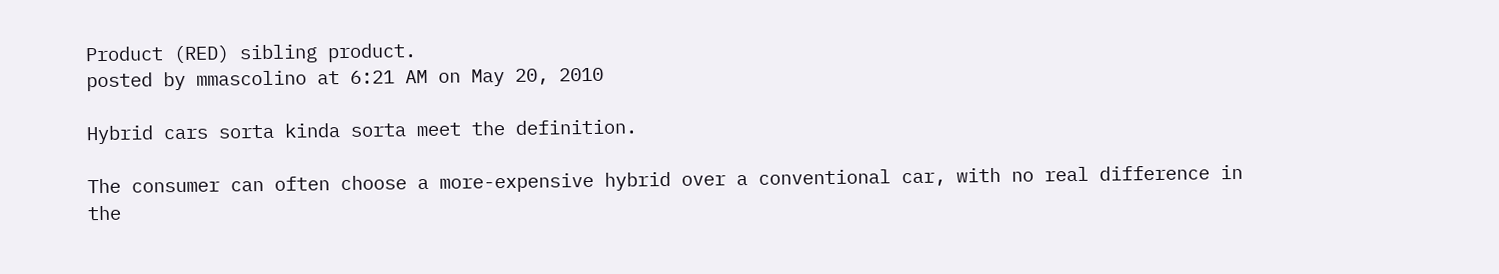Product (RED) sibling product.
posted by mmascolino at 6:21 AM on May 20, 2010

Hybrid cars sorta kinda sorta meet the definition.

The consumer can often choose a more-expensive hybrid over a conventional car, with no real difference in the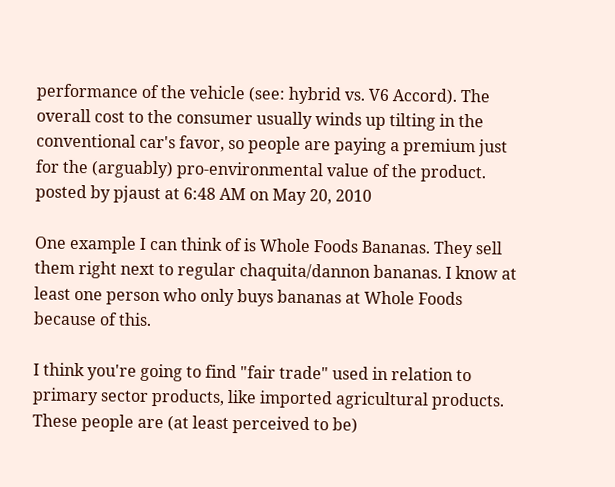performance of the vehicle (see: hybrid vs. V6 Accord). The overall cost to the consumer usually winds up tilting in the conventional car's favor, so people are paying a premium just for the (arguably) pro-environmental value of the product.
posted by pjaust at 6:48 AM on May 20, 2010

One example I can think of is Whole Foods Bananas. They sell them right next to regular chaquita/dannon bananas. I know at least one person who only buys bananas at Whole Foods because of this.

I think you're going to find "fair trade" used in relation to primary sector products, like imported agricultural products. These people are (at least perceived to be)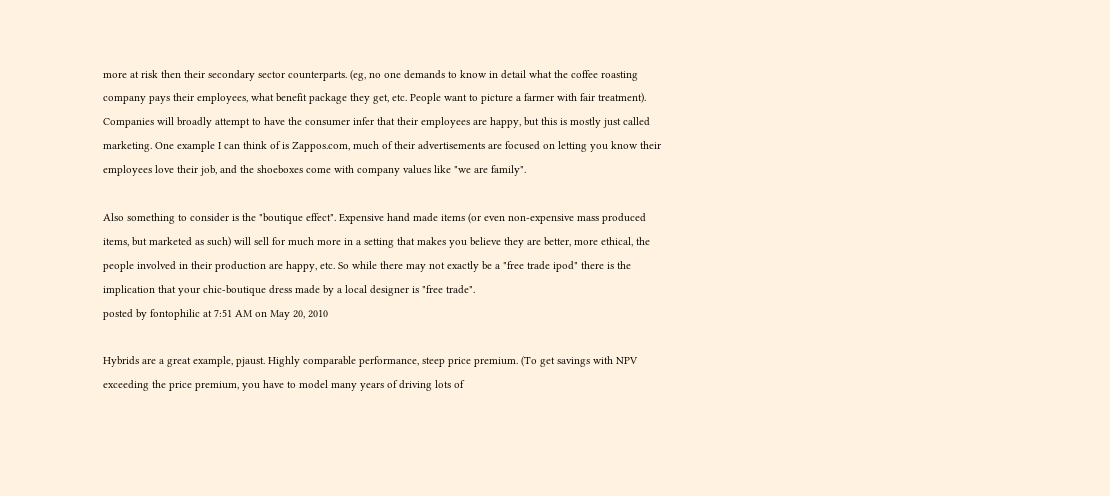more at risk then their secondary sector counterparts. (eg, no one demands to know in detail what the coffee roasting company pays their employees, what benefit package they get, etc. People want to picture a farmer with fair treatment). Companies will broadly attempt to have the consumer infer that their employees are happy, but this is mostly just called marketing. One example I can think of is Zappos.com, much of their advertisements are focused on letting you know their employees love their job, and the shoeboxes come with company values like "we are family".

Also something to consider is the "boutique effect". Expensive hand made items (or even non-expensive mass produced items, but marketed as such) will sell for much more in a setting that makes you believe they are better, more ethical, the people involved in their production are happy, etc. So while there may not exactly be a "free trade ipod" there is the implication that your chic-boutique dress made by a local designer is "free trade".
posted by fontophilic at 7:51 AM on May 20, 2010

Hybrids are a great example, pjaust. Highly comparable performance, steep price premium. (To get savings with NPV exceeding the price premium, you have to model many years of driving lots of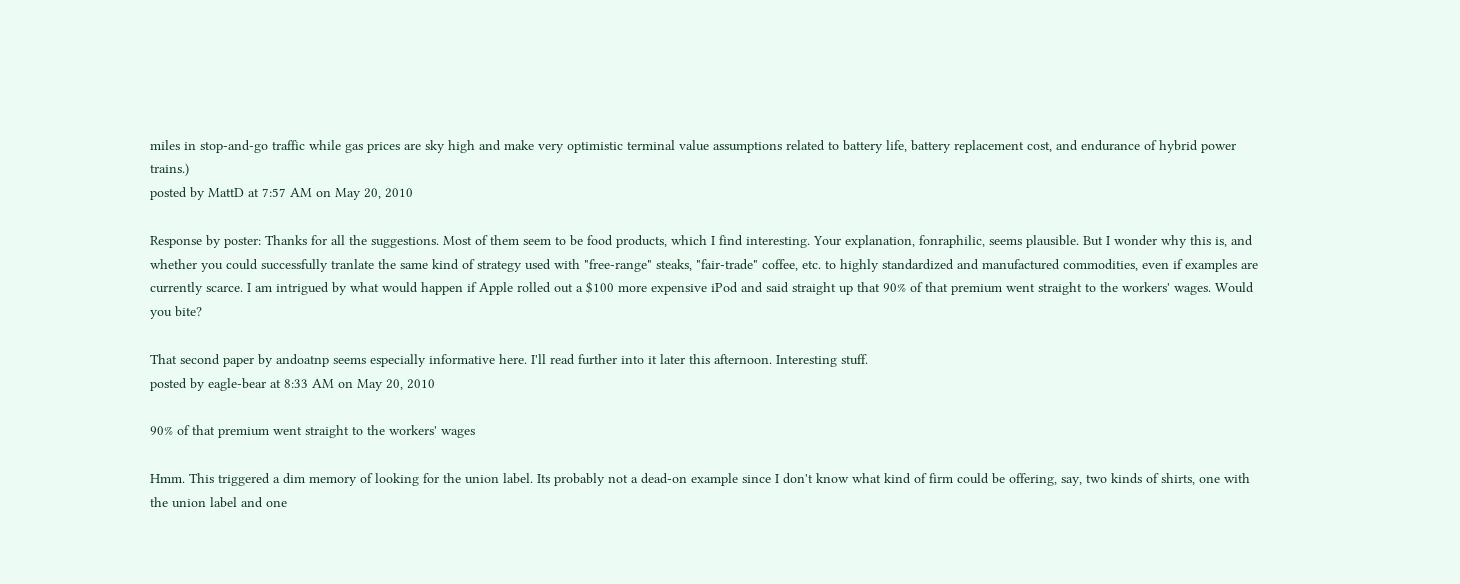miles in stop-and-go traffic while gas prices are sky high and make very optimistic terminal value assumptions related to battery life, battery replacement cost, and endurance of hybrid power trains.)
posted by MattD at 7:57 AM on May 20, 2010

Response by poster: Thanks for all the suggestions. Most of them seem to be food products, which I find interesting. Your explanation, fonraphilic, seems plausible. But I wonder why this is, and whether you could successfully tranlate the same kind of strategy used with "free-range" steaks, "fair-trade" coffee, etc. to highly standardized and manufactured commodities, even if examples are currently scarce. I am intrigued by what would happen if Apple rolled out a $100 more expensive iPod and said straight up that 90% of that premium went straight to the workers' wages. Would you bite?

That second paper by andoatnp seems especially informative here. I'll read further into it later this afternoon. Interesting stuff.
posted by eagle-bear at 8:33 AM on May 20, 2010

90% of that premium went straight to the workers' wages

Hmm. This triggered a dim memory of looking for the union label. Its probably not a dead-on example since I don't know what kind of firm could be offering, say, two kinds of shirts, one with the union label and one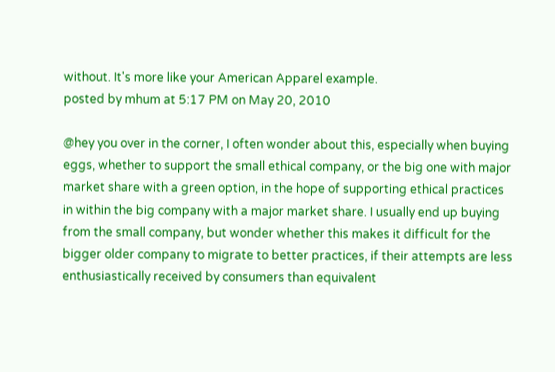without. It's more like your American Apparel example.
posted by mhum at 5:17 PM on May 20, 2010

@hey you over in the corner, I often wonder about this, especially when buying eggs, whether to support the small ethical company, or the big one with major market share with a green option, in the hope of supporting ethical practices in within the big company with a major market share. I usually end up buying from the small company, but wonder whether this makes it difficult for the bigger older company to migrate to better practices, if their attempts are less enthusiastically received by consumers than equivalent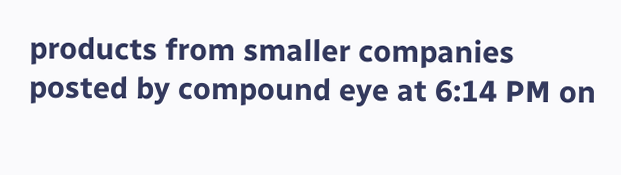products from smaller companies
posted by compound eye at 6:14 PM on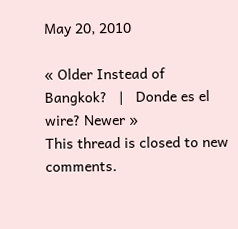May 20, 2010

« Older Instead of Bangkok?   |   Donde es el wire? Newer »
This thread is closed to new comments.